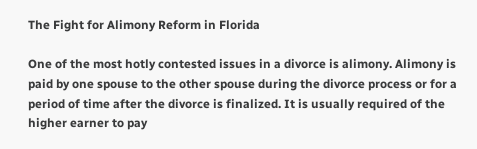The Fight for Alimony Reform in Florida

One of the most hotly contested issues in a divorce is alimony. Alimony is paid by one spouse to the other spouse during the divorce process or for a period of time after the divorce is finalized. It is usually required of the higher earner to pay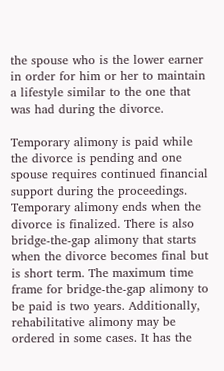the spouse who is the lower earner in order for him or her to maintain a lifestyle similar to the one that was had during the divorce.

Temporary alimony is paid while the divorce is pending and one spouse requires continued financial support during the proceedings. Temporary alimony ends when the divorce is finalized. There is also bridge-the-gap alimony that starts when the divorce becomes final but is short term. The maximum time frame for bridge-the-gap alimony to be paid is two years. Additionally, rehabilitative alimony may be ordered in some cases. It has the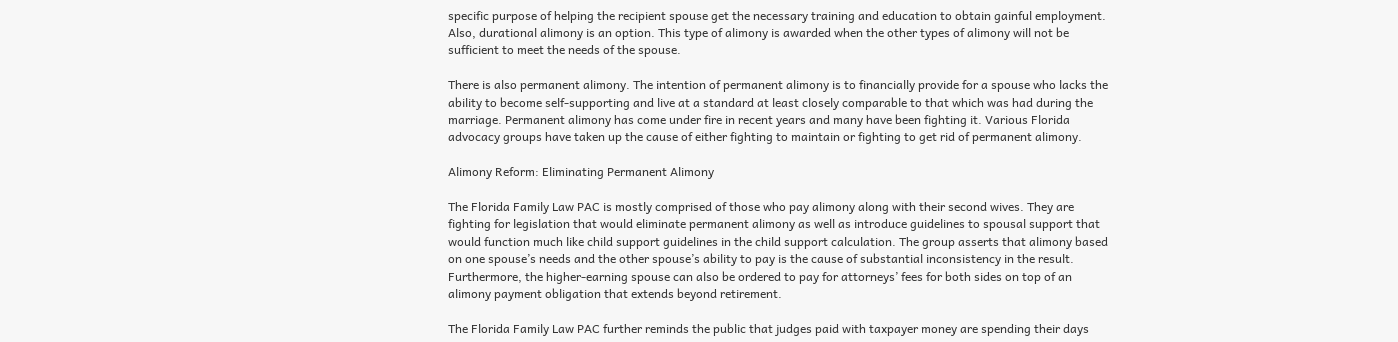specific purpose of helping the recipient spouse get the necessary training and education to obtain gainful employment. Also, durational alimony is an option. This type of alimony is awarded when the other types of alimony will not be sufficient to meet the needs of the spouse.

There is also permanent alimony. The intention of permanent alimony is to financially provide for a spouse who lacks the ability to become self-supporting and live at a standard at least closely comparable to that which was had during the marriage. Permanent alimony has come under fire in recent years and many have been fighting it. Various Florida advocacy groups have taken up the cause of either fighting to maintain or fighting to get rid of permanent alimony.

Alimony Reform: Eliminating Permanent Alimony

The Florida Family Law PAC is mostly comprised of those who pay alimony along with their second wives. They are fighting for legislation that would eliminate permanent alimony as well as introduce guidelines to spousal support that would function much like child support guidelines in the child support calculation. The group asserts that alimony based on one spouse’s needs and the other spouse’s ability to pay is the cause of substantial inconsistency in the result. Furthermore, the higher-earning spouse can also be ordered to pay for attorneys’ fees for both sides on top of an alimony payment obligation that extends beyond retirement.

The Florida Family Law PAC further reminds the public that judges paid with taxpayer money are spending their days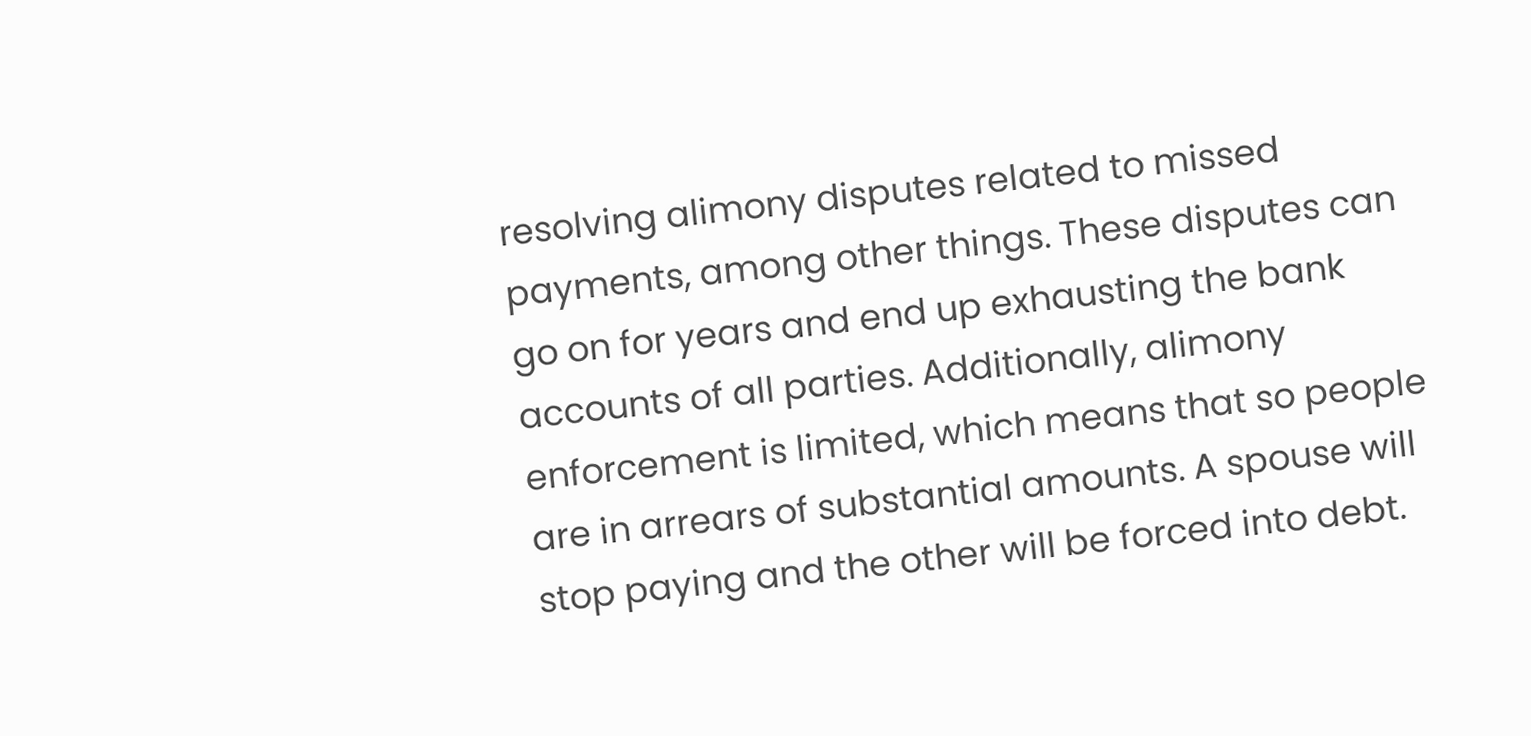resolving alimony disputes related to missed payments, among other things. These disputes can go on for years and end up exhausting the bank accounts of all parties. Additionally, alimony enforcement is limited, which means that so people are in arrears of substantial amounts. A spouse will stop paying and the other will be forced into debt.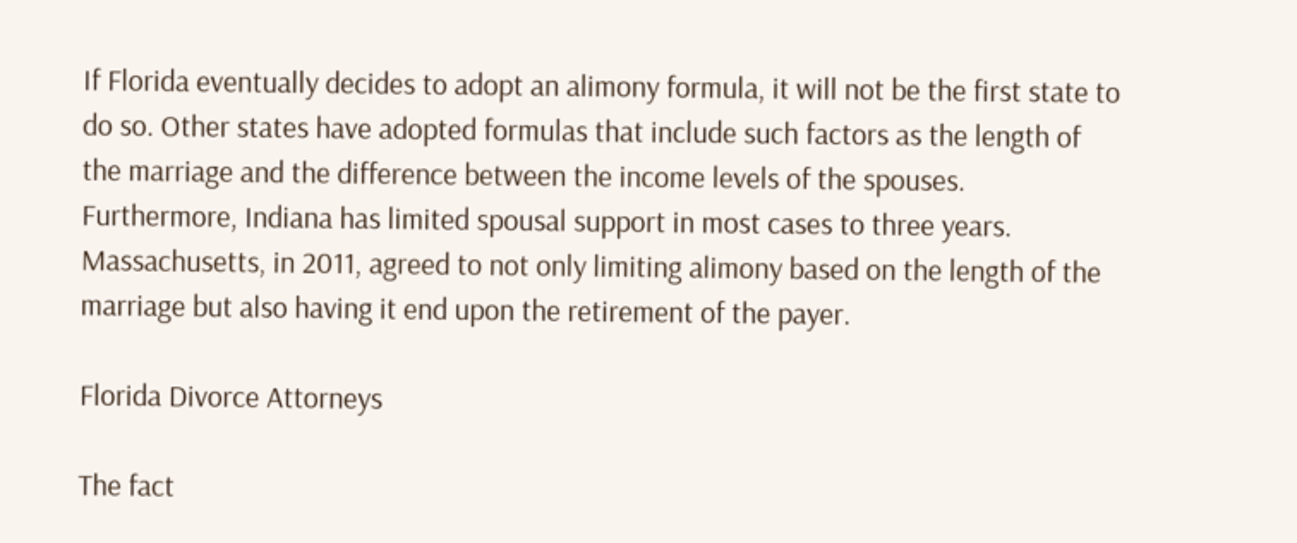If Florida eventually decides to adopt an alimony formula, it will not be the first state to do so. Other states have adopted formulas that include such factors as the length of the marriage and the difference between the income levels of the spouses. Furthermore, Indiana has limited spousal support in most cases to three years. Massachusetts, in 2011, agreed to not only limiting alimony based on the length of the marriage but also having it end upon the retirement of the payer.

Florida Divorce Attorneys

The fact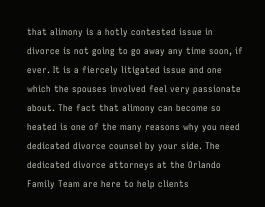that alimony is a hotly contested issue in divorce is not going to go away any time soon, if ever. It is a fiercely litigated issue and one which the spouses involved feel very passionate about. The fact that alimony can become so heated is one of the many reasons why you need dedicated divorce counsel by your side. The dedicated divorce attorneys at the Orlando Family Team are here to help clients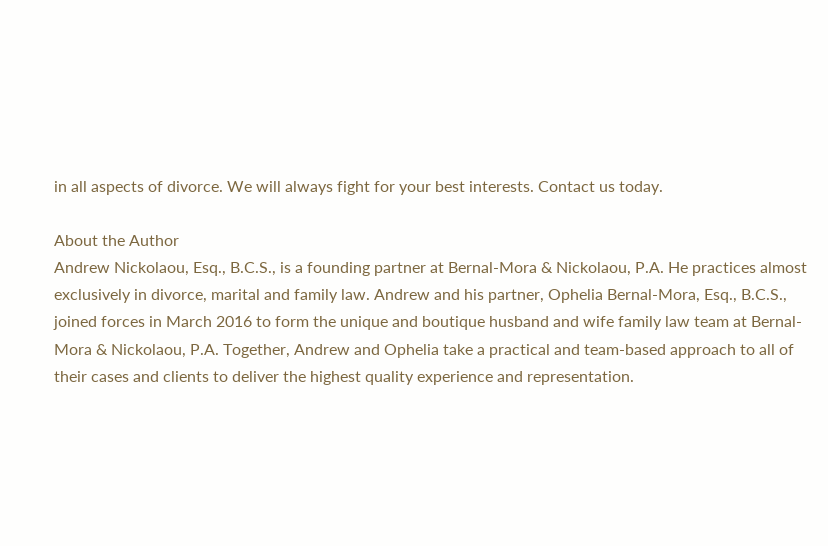in all aspects of divorce. We will always fight for your best interests. Contact us today.

About the Author
Andrew Nickolaou, Esq., B.C.S., is a founding partner at Bernal-Mora & Nickolaou, P.A. He practices almost exclusively in divorce, marital and family law. Andrew and his partner, Ophelia Bernal-Mora, Esq., B.C.S., joined forces in March 2016 to form the unique and boutique husband and wife family law team at Bernal-Mora & Nickolaou, P.A. Together, Andrew and Ophelia take a practical and team-based approach to all of their cases and clients to deliver the highest quality experience and representation.